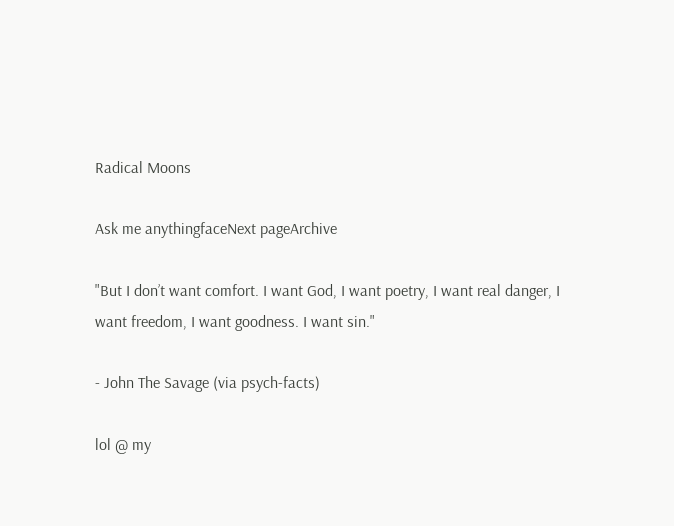Radical Moons

Ask me anythingfaceNext pageArchive

"But I don’t want comfort. I want God, I want poetry, I want real danger, I want freedom, I want goodness. I want sin."

- John The Savage (via psych-facts)

lol @ my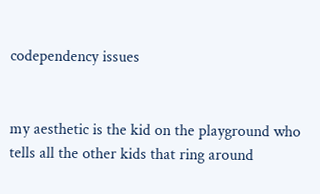codependency issues


my aesthetic is the kid on the playground who tells all the other kids that ring around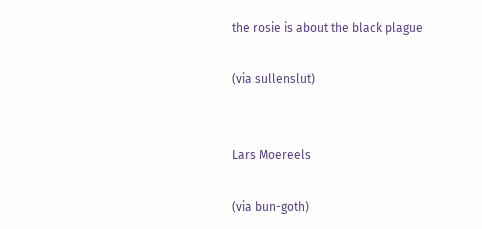the rosie is about the black plague

(via sullenslut)


Lars Moereels

(via bun-goth)